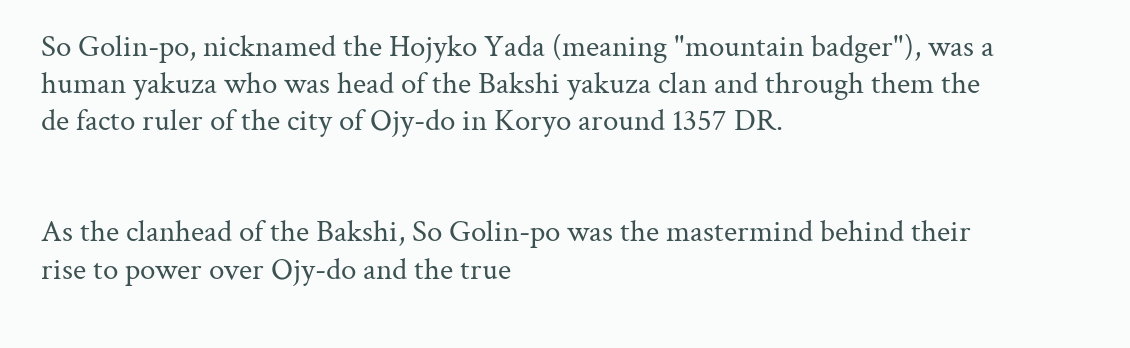So Golin-po, nicknamed the Hojyko Yada (meaning "mountain badger"), was a human yakuza who was head of the Bakshi yakuza clan and through them the de facto ruler of the city of Ojy-do in Koryo around 1357 DR.


As the clanhead of the Bakshi, So Golin-po was the mastermind behind their rise to power over Ojy-do and the true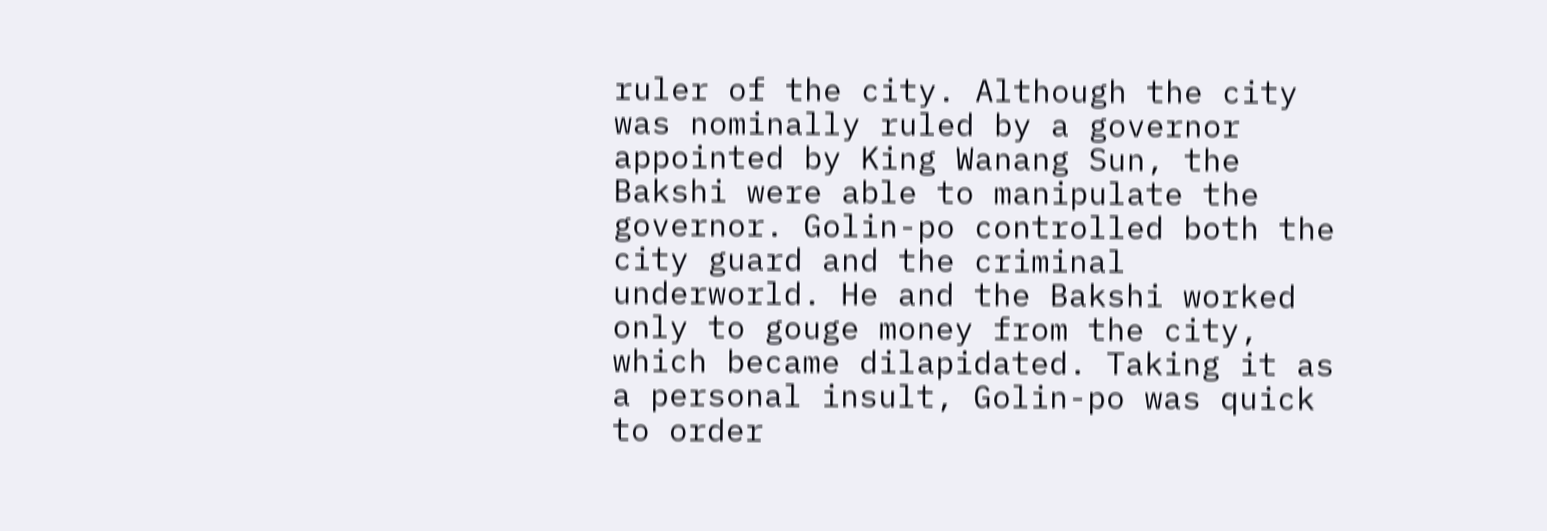ruler of the city. Although the city was nominally ruled by a governor appointed by King Wanang Sun, the Bakshi were able to manipulate the governor. Golin-po controlled both the city guard and the criminal underworld. He and the Bakshi worked only to gouge money from the city, which became dilapidated. Taking it as a personal insult, Golin-po was quick to order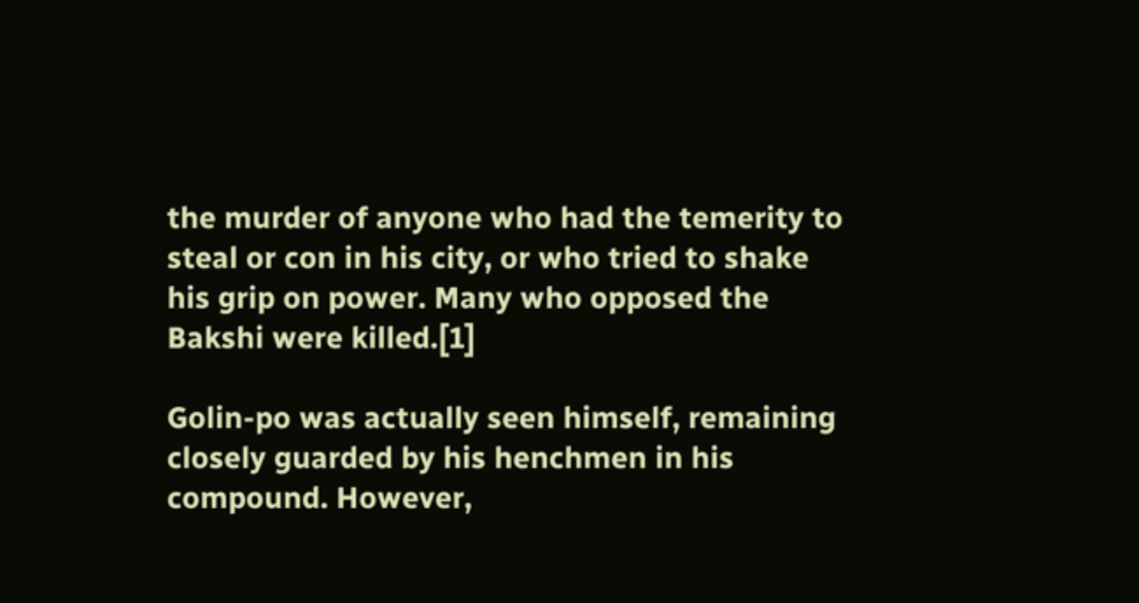the murder of anyone who had the temerity to steal or con in his city, or who tried to shake his grip on power. Many who opposed the Bakshi were killed.[1]

Golin-po was actually seen himself, remaining closely guarded by his henchmen in his compound. However,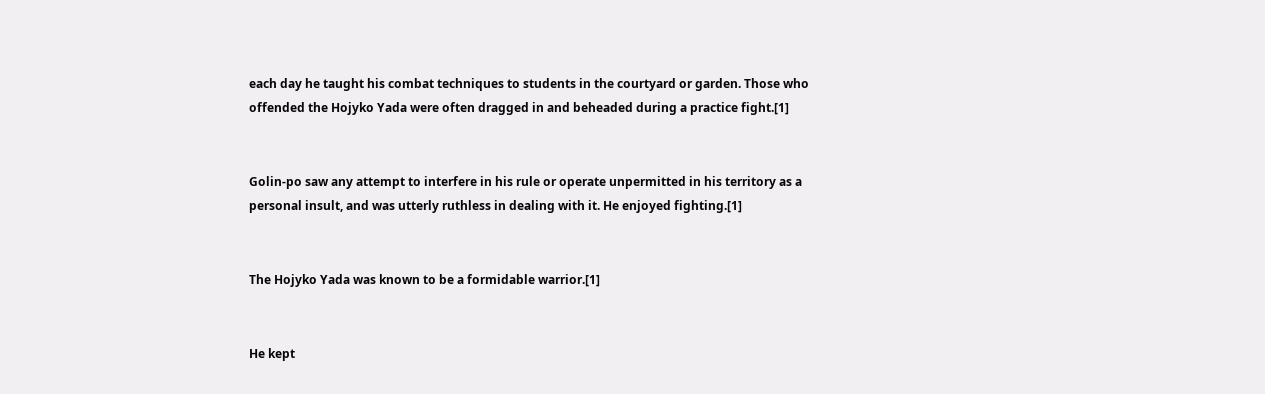each day he taught his combat techniques to students in the courtyard or garden. Those who offended the Hojyko Yada were often dragged in and beheaded during a practice fight.[1]


Golin-po saw any attempt to interfere in his rule or operate unpermitted in his territory as a personal insult, and was utterly ruthless in dealing with it. He enjoyed fighting.[1]


The Hojyko Yada was known to be a formidable warrior.[1]


He kept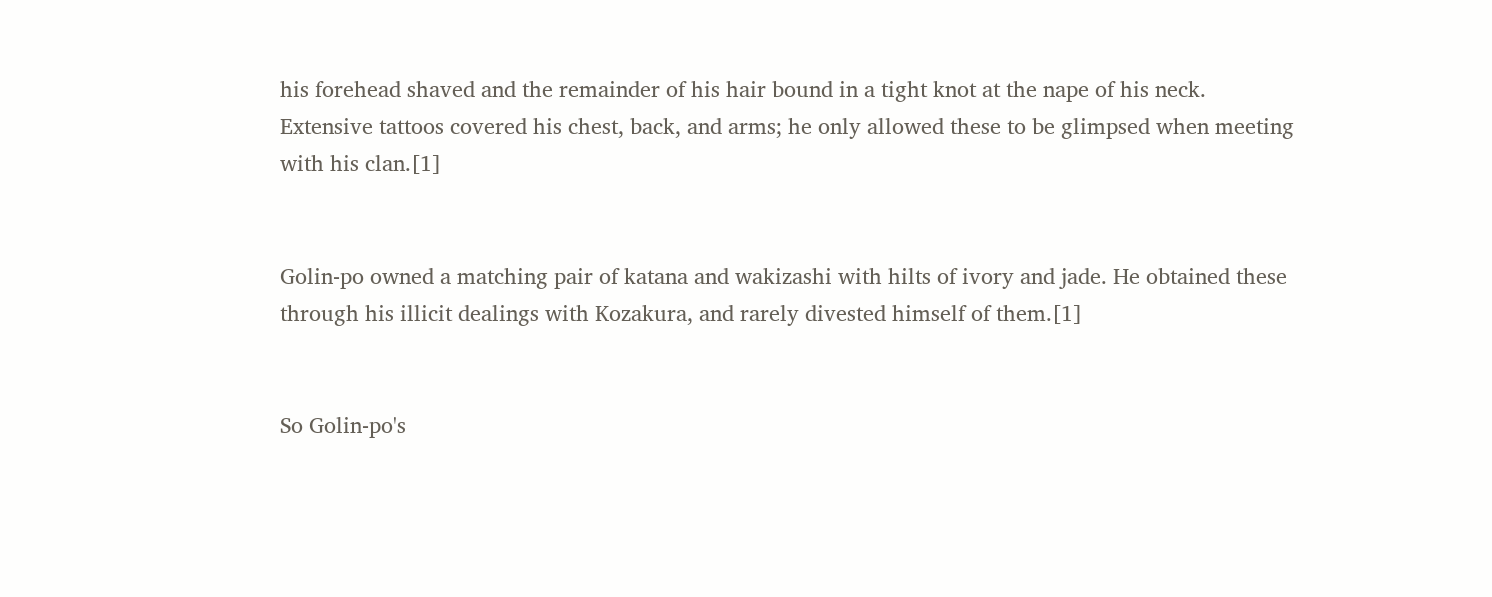his forehead shaved and the remainder of his hair bound in a tight knot at the nape of his neck. Extensive tattoos covered his chest, back, and arms; he only allowed these to be glimpsed when meeting with his clan.[1]


Golin-po owned a matching pair of katana and wakizashi with hilts of ivory and jade. He obtained these through his illicit dealings with Kozakura, and rarely divested himself of them.[1]


So Golin-po's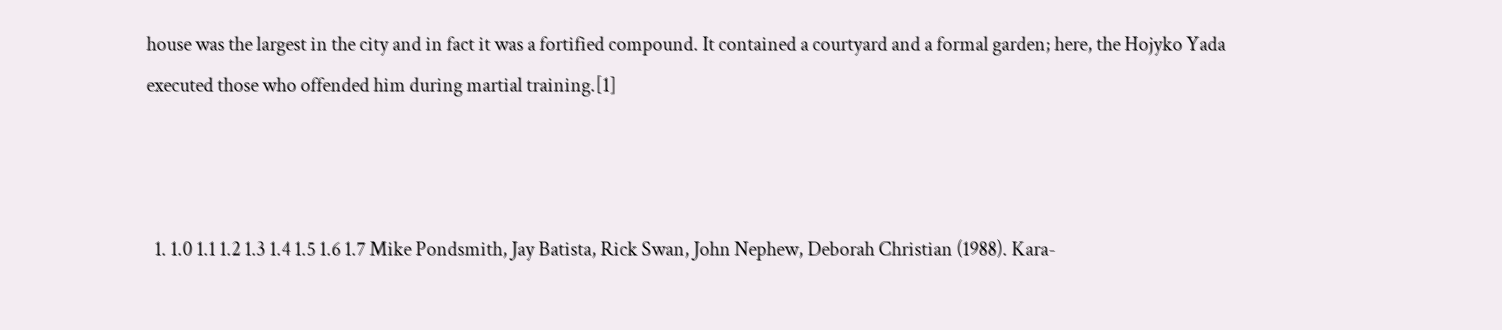house was the largest in the city and in fact it was a fortified compound. It contained a courtyard and a formal garden; here, the Hojyko Yada executed those who offended him during martial training.[1]



  1. 1.0 1.1 1.2 1.3 1.4 1.5 1.6 1.7 Mike Pondsmith, Jay Batista, Rick Swan, John Nephew, Deborah Christian (1988). Kara-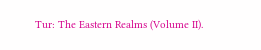Tur: The Eastern Realms (Volume II).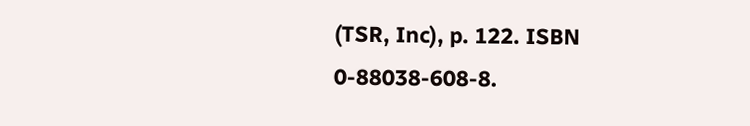(TSR, Inc), p. 122. ISBN 0-88038-608-8.